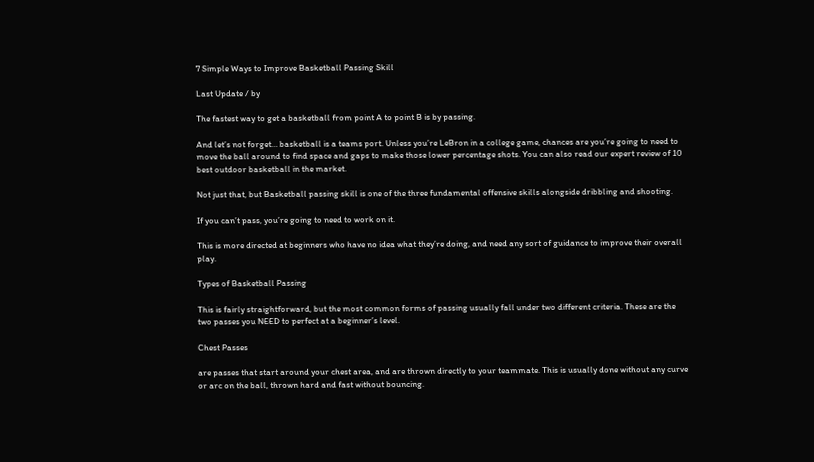7 Simple Ways to Improve Basketball Passing Skill

Last Update / by

The fastest way to get a basketball from point A to point B is by passing.

And let’s not forget… basketball is a teams port. Unless you’re LeBron in a college game, chances are you’re going to need to move the ball around to find space and gaps to make those lower percentage shots. You can also read our expert review of 10 best outdoor basketball in the market.

Not just that, but Basketball passing skill is one of the three fundamental offensive skills alongside dribbling and shooting.

If you can’t pass, you’re going to need to work on it.

This is more directed at beginners who have no idea what they’re doing, and need any sort of guidance to improve their overall play.

Types of Basketball Passing

This is fairly straightforward, but the most common forms of passing usually fall under two different criteria. These are the two passes you NEED to perfect at a beginner’s level.

Chest Passes

are passes that start around your chest area, and are thrown directly to your teammate. This is usually done without any curve or arc on the ball, thrown hard and fast without bouncing.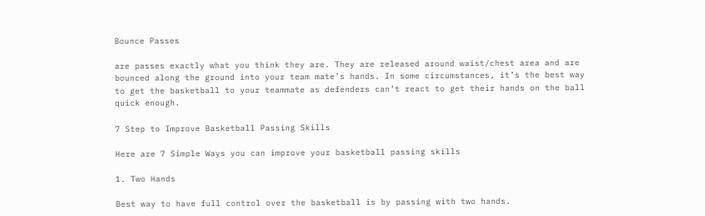Bounce Passes

are passes exactly what you think they are. They are released around waist/chest area and are bounced along the ground into your team mate’s hands. In some circumstances, it’s the best way to get the basketball to your teammate as defenders can’t react to get their hands on the ball quick enough.

7 Step to Improve Basketball Passing Skills

Here are 7 Simple Ways you can improve your basketball passing skills

1. Two Hands

Best way to have full control over the basketball is by passing with two hands.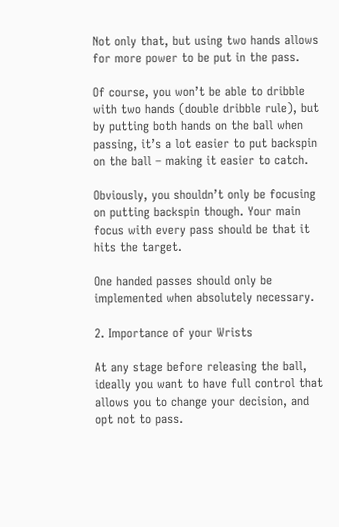Not only that, but using two hands allows for more power to be put in the pass.

Of course, you won’t be able to dribble with two hands (double dribble rule), but by putting both hands on the ball when passing, it’s a lot easier to put backspin on the ball – making it easier to catch.

Obviously, you shouldn’t only be focusing on putting backspin though. Your main focus with every pass should be that it hits the target.

One handed passes should only be implemented when absolutely necessary.

2. Importance of your Wrists

At any stage before releasing the ball, ideally you want to have full control that allows you to change your decision, and opt not to pass.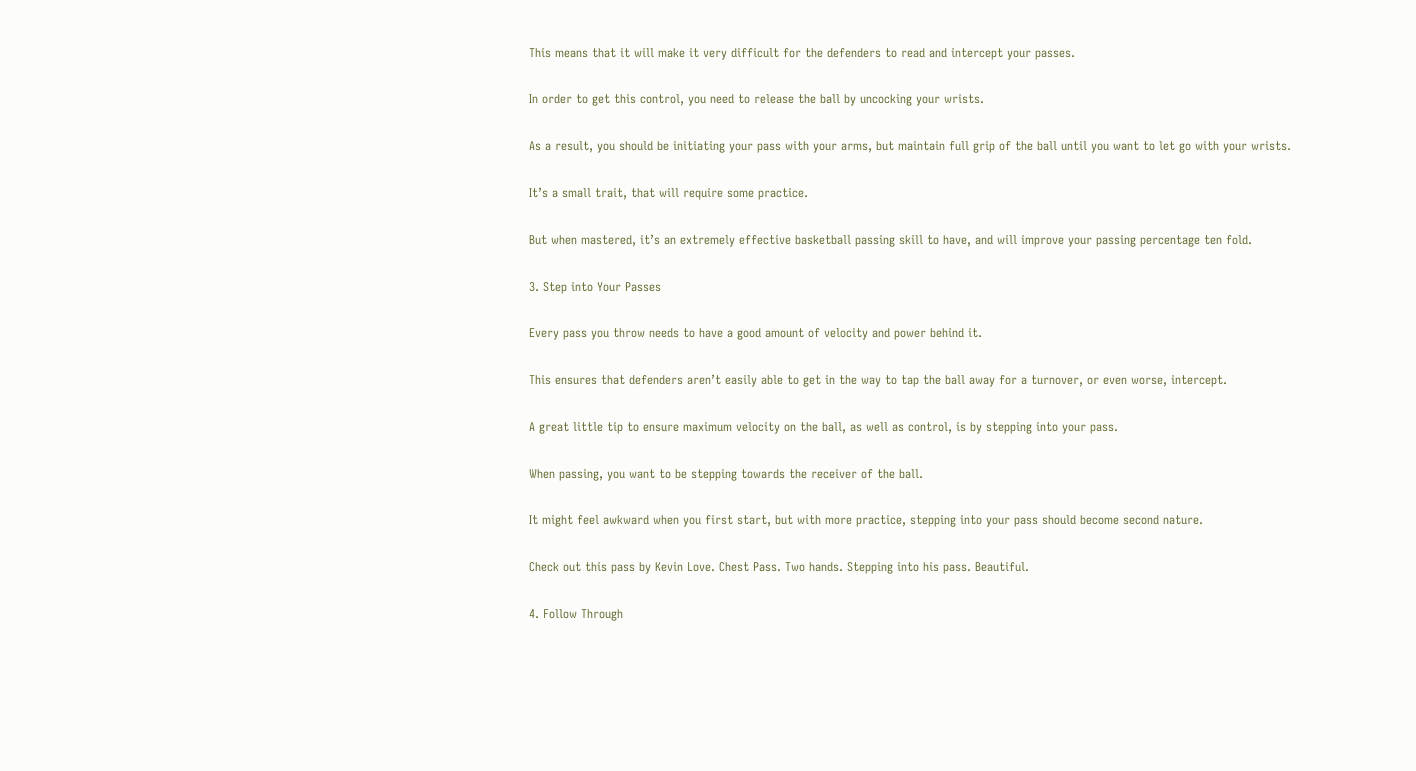This means that it will make it very difficult for the defenders to read and intercept your passes.

In order to get this control, you need to release the ball by uncocking your wrists.

As a result, you should be initiating your pass with your arms, but maintain full grip of the ball until you want to let go with your wrists.

It’s a small trait, that will require some practice.

But when mastered, it’s an extremely effective basketball passing skill to have, and will improve your passing percentage ten fold.

3. Step into Your Passes

Every pass you throw needs to have a good amount of velocity and power behind it.

This ensures that defenders aren’t easily able to get in the way to tap the ball away for a turnover, or even worse, intercept.

A great little tip to ensure maximum velocity on the ball, as well as control, is by stepping into your pass.

When passing, you want to be stepping towards the receiver of the ball.

It might feel awkward when you first start, but with more practice, stepping into your pass should become second nature.

Check out this pass by Kevin Love. Chest Pass. Two hands. Stepping into his pass. Beautiful.

4. Follow Through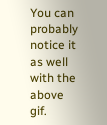You can probably notice it as well with the above gif.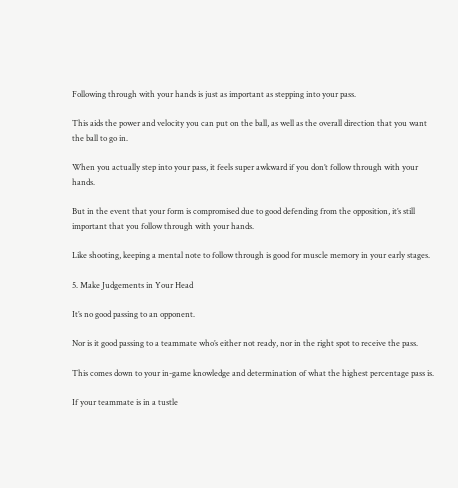Following through with your hands is just as important as stepping into your pass.

This aids the power and velocity you can put on the ball, as well as the overall direction that you want the ball to go in.

When you actually step into your pass, it feels super awkward if you don’t follow through with your hands.

But in the event that your form is compromised due to good defending from the opposition, it’s still important that you follow through with your hands.

Like shooting, keeping a mental note to follow through is good for muscle memory in your early stages.

5. Make Judgements in Your Head

It’s no good passing to an opponent.

Nor is it good passing to a teammate who’s either not ready, nor in the right spot to receive the pass.

This comes down to your in-game knowledge and determination of what the highest percentage pass is.

If your teammate is in a tustle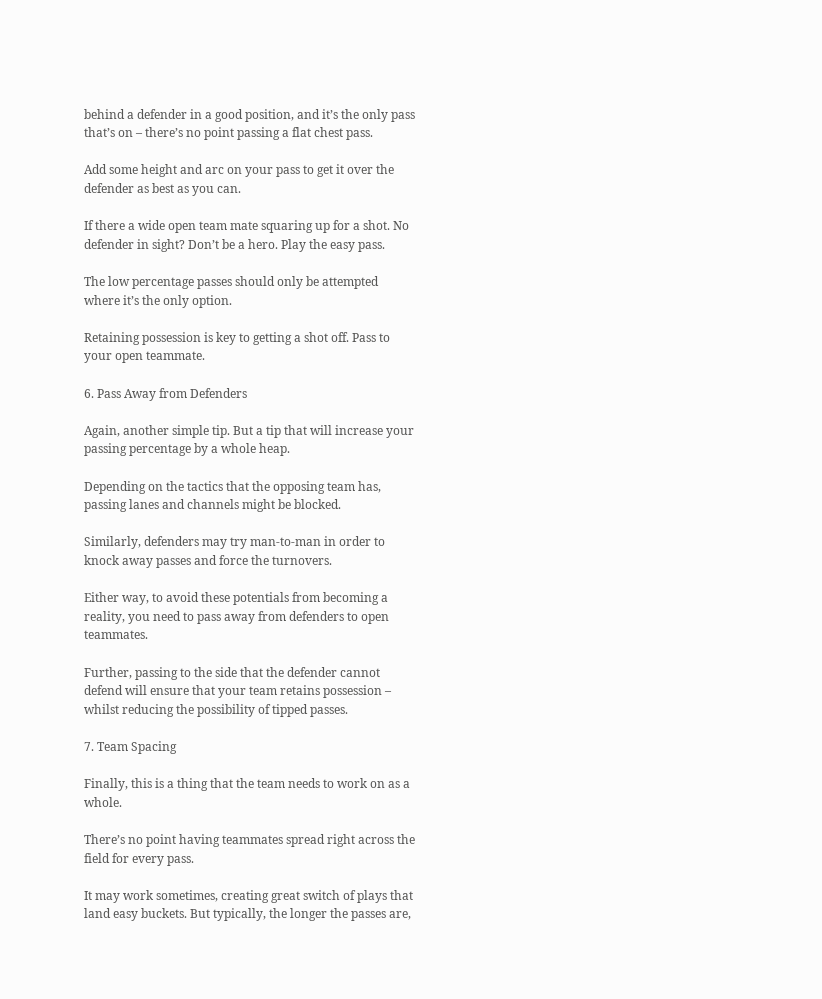behind a defender in a good position, and it’s the only pass that’s on – there’s no point passing a flat chest pass.

Add some height and arc on your pass to get it over the defender as best as you can.

If there a wide open team mate squaring up for a shot. No defender in sight? Don’t be a hero. Play the easy pass.

The low percentage passes should only be attempted where it’s the only option.

Retaining possession is key to getting a shot off. Pass to your open teammate.

6. Pass Away from Defenders

Again, another simple tip. But a tip that will increase your passing percentage by a whole heap.

Depending on the tactics that the opposing team has, passing lanes and channels might be blocked.

Similarly, defenders may try man-to-man in order to knock away passes and force the turnovers.

Either way, to avoid these potentials from becoming a reality, you need to pass away from defenders to open teammates.

Further, passing to the side that the defender cannot defend will ensure that your team retains possession – whilst reducing the possibility of tipped passes.

7. Team Spacing

Finally, this is a thing that the team needs to work on as a whole.

There’s no point having teammates spread right across the field for every pass.

It may work sometimes, creating great switch of plays that land easy buckets. But typically, the longer the passes are,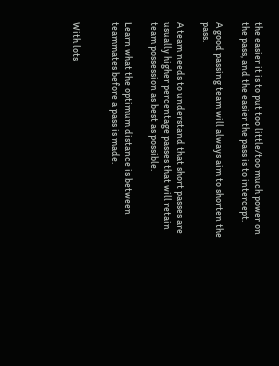the easier it is to put too little/too much power on the pass, and the easier the pass is to intercept.

A good passing team will always aim to shorten the pass.

A team needs to understand that short passes are usually higher percentage passes that will retain team possession as best as possible.

Learn what the optimum distance is between teammates before a pass is made.


With lots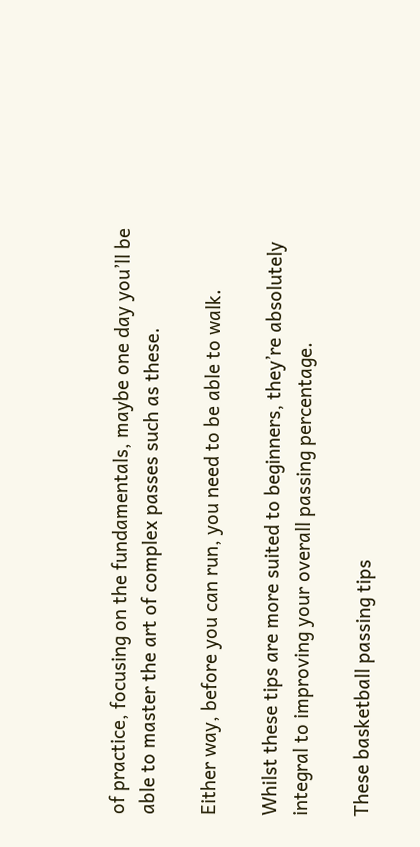of practice, focusing on the fundamentals, maybe one day you’ll be able to master the art of complex passes such as these.

Either way, before you can run, you need to be able to walk.

Whilst these tips are more suited to beginners, they’re absolutely integral to improving your overall passing percentage.

These basketball passing tips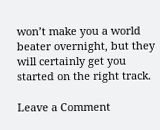won’t make you a world beater overnight, but they will certainly get you started on the right track.

Leave a Comment